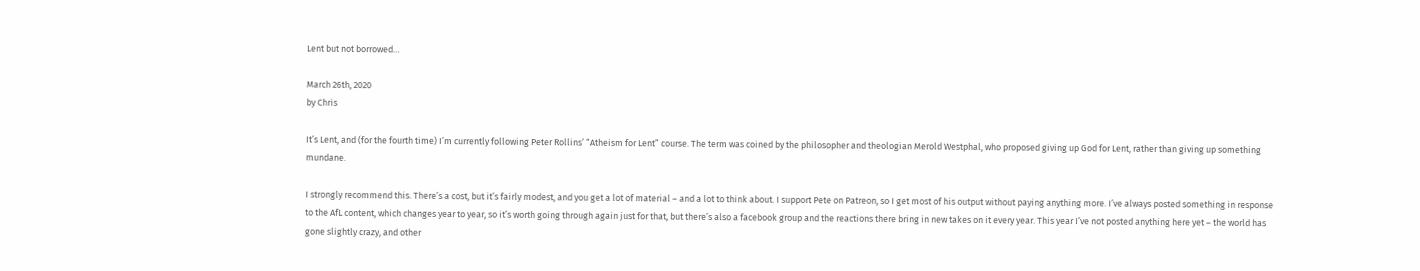Lent but not borrowed…

March 26th, 2020
by Chris

It’s Lent, and (for the fourth time) I’m currently following Peter Rollins’ “Atheism for Lent” course. The term was coined by the philosopher and theologian Merold Westphal, who proposed giving up God for Lent, rather than giving up something mundane.

I strongly recommend this. There’s a cost, but it’s fairly modest, and you get a lot of material – and a lot to think about. I support Pete on Patreon, so I get most of his output without paying anything more. I’ve always posted something in response to the AfL content, which changes year to year, so it’s worth going through again just for that, but there’s also a facebook group and the reactions there bring in new takes on it every year. This year I’ve not posted anything here yet – the world has gone slightly crazy, and other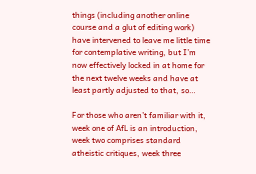things (including another online course and a glut of editing work) have intervened to leave me little time for contemplative writing, but I’m now effectively locked in at home for the next twelve weeks and have at least partly adjusted to that, so…

For those who aren’t familiar with it, week one of AfL is an introduction, week two comprises standard atheistic critiques, week three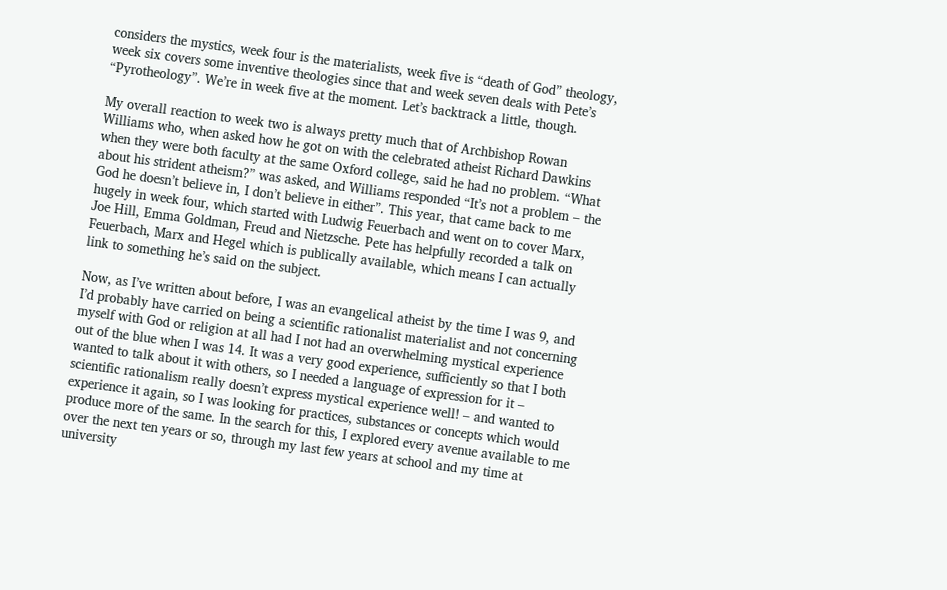considers the mystics, week four is the materialists, week five is “death of God” theology, week six covers some inventive theologies since that and week seven deals with Pete’s “Pyrotheology”. We’re in week five at the moment. Let’s backtrack a little, though.

My overall reaction to week two is always pretty much that of Archbishop Rowan Williams who, when asked how he got on with the celebrated atheist Richard Dawkins when they were both faculty at the same Oxford college, said he had no problem. “What about his strident atheism?” was asked, and Williams responded “It’s not a problem – the God he doesn’t believe in, I don’t believe in either”. This year, that came back to me hugely in week four, which started with Ludwig Feuerbach and went on to cover Marx, Joe Hill, Emma Goldman, Freud and Nietzsche. Pete has helpfully recorded a talk on Feuerbach, Marx and Hegel which is publically available, which means I can actually link to something he’s said on the subject.

Now, as I’ve written about before, I was an evangelical atheist by the time I was 9, and I’d probably have carried on being a scientific rationalist materialist and not concerning myself with God or religion at all had I not had an overwhelming mystical experience out of the blue when I was 14. It was a very good experience, sufficiently so that I both wanted to talk about it with others, so I needed a language of expression for it – scientific rationalism really doesn’t express mystical experience well! – and wanted to experience it again, so I was looking for practices, substances or concepts which would produce more of the same. In the search for this, I explored every avenue available to me over the next ten years or so, through my last few years at school and my time at university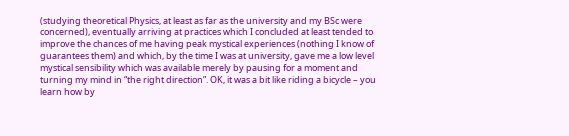(studying theoretical Physics, at least as far as the university and my BSc were concerned), eventually arriving at practices which I concluded at least tended to improve the chances of me having peak mystical experiences (nothing I know of guarantees them) and which, by the time I was at university, gave me a low level mystical sensibility which was available merely by pausing for a moment and turning my mind in “the right direction”. OK, it was a bit like riding a bicycle – you learn how by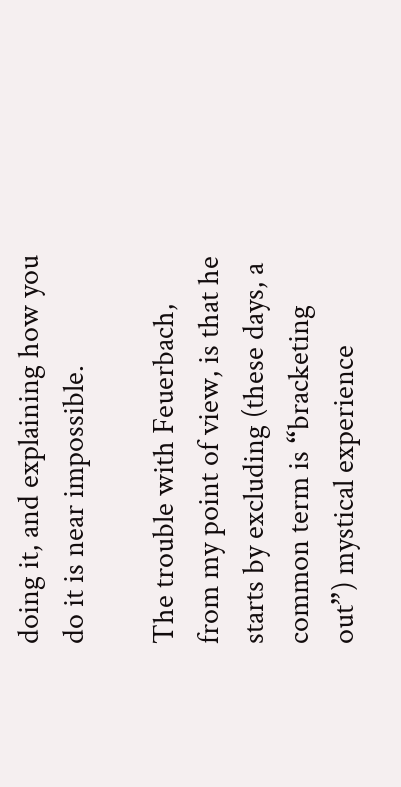doing it, and explaining how you do it is near impossible.

The trouble with Feuerbach, from my point of view, is that he starts by excluding (these days, a common term is “bracketing out”) mystical experience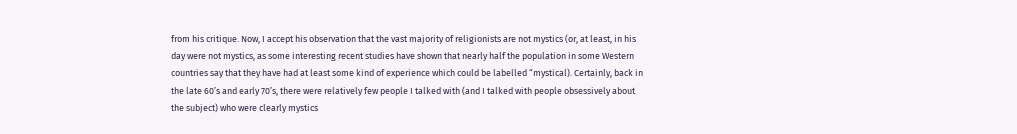from his critique. Now, I accept his observation that the vast majority of religionists are not mystics (or, at least, in his day were not mystics, as some interesting recent studies have shown that nearly half the population in some Western countries say that they have had at least some kind of experience which could be labelled “mystical). Certainly, back in the late 60’s and early 70’s, there were relatively few people I talked with (and I talked with people obsessively about the subject) who were clearly mystics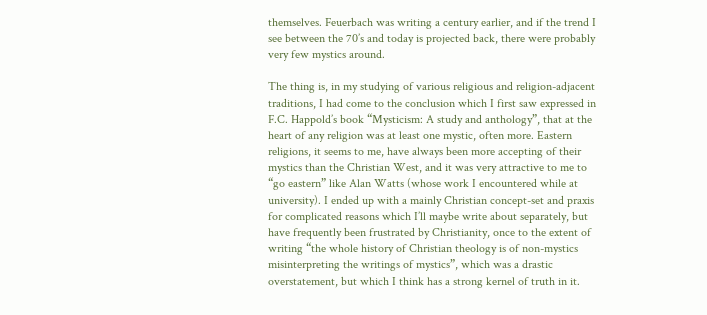themselves. Feuerbach was writing a century earlier, and if the trend I see between the 70’s and today is projected back, there were probably very few mystics around.

The thing is, in my studying of various religious and religion-adjacent traditions, I had come to the conclusion which I first saw expressed in F.C. Happold’s book “Mysticism: A study and anthology”, that at the heart of any religion was at least one mystic, often more. Eastern religions, it seems to me, have always been more accepting of their mystics than the Christian West, and it was very attractive to me to “go eastern” like Alan Watts (whose work I encountered while at university). I ended up with a mainly Christian concept-set and praxis for complicated reasons which I’ll maybe write about separately, but have frequently been frustrated by Christianity, once to the extent of writing “the whole history of Christian theology is of non-mystics misinterpreting the writings of mystics”, which was a drastic overstatement, but which I think has a strong kernel of truth in it.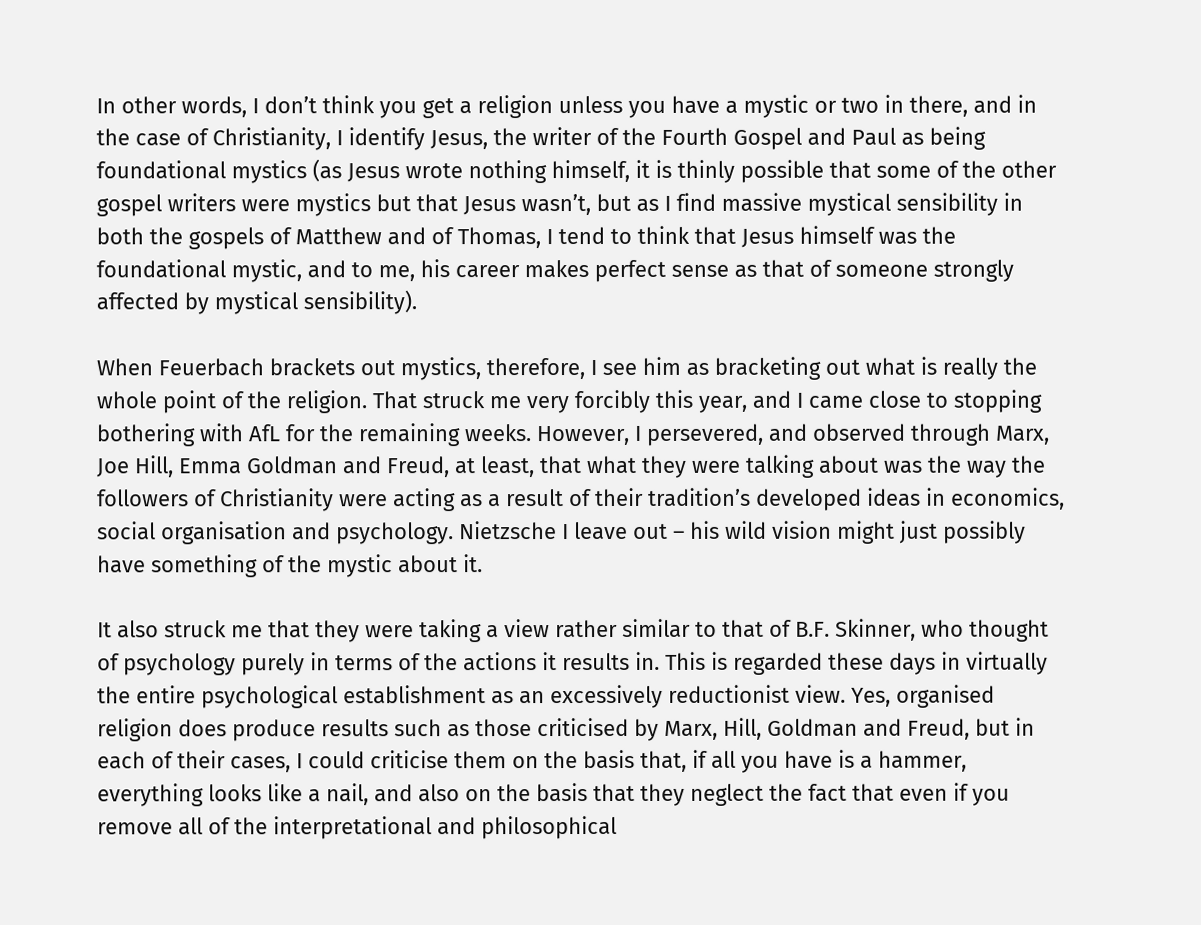In other words, I don’t think you get a religion unless you have a mystic or two in there, and in the case of Christianity, I identify Jesus, the writer of the Fourth Gospel and Paul as being foundational mystics (as Jesus wrote nothing himself, it is thinly possible that some of the other gospel writers were mystics but that Jesus wasn’t, but as I find massive mystical sensibility in both the gospels of Matthew and of Thomas, I tend to think that Jesus himself was the foundational mystic, and to me, his career makes perfect sense as that of someone strongly affected by mystical sensibility).

When Feuerbach brackets out mystics, therefore, I see him as bracketing out what is really the whole point of the religion. That struck me very forcibly this year, and I came close to stopping bothering with AfL for the remaining weeks. However, I persevered, and observed through Marx, Joe Hill, Emma Goldman and Freud, at least, that what they were talking about was the way the followers of Christianity were acting as a result of their tradition’s developed ideas in economics, social organisation and psychology. Nietzsche I leave out – his wild vision might just possibly have something of the mystic about it.

It also struck me that they were taking a view rather similar to that of B.F. Skinner, who thought of psychology purely in terms of the actions it results in. This is regarded these days in virtually the entire psychological establishment as an excessively reductionist view. Yes, organised religion does produce results such as those criticised by Marx, Hill, Goldman and Freud, but in each of their cases, I could criticise them on the basis that, if all you have is a hammer, everything looks like a nail, and also on the basis that they neglect the fact that even if you remove all of the interpretational and philosophical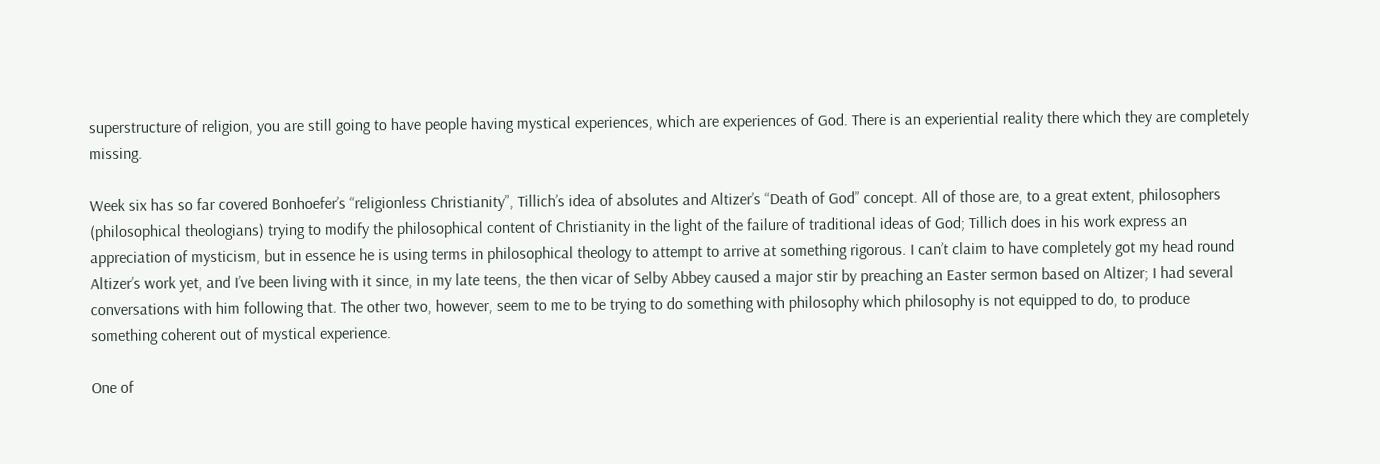superstructure of religion, you are still going to have people having mystical experiences, which are experiences of God. There is an experiential reality there which they are completely missing.

Week six has so far covered Bonhoefer’s “religionless Christianity”, Tillich’s idea of absolutes and Altizer’s “Death of God” concept. All of those are, to a great extent, philosophers (philosophical theologians) trying to modify the philosophical content of Christianity in the light of the failure of traditional ideas of God; Tillich does in his work express an appreciation of mysticism, but in essence he is using terms in philosophical theology to attempt to arrive at something rigorous. I can’t claim to have completely got my head round Altizer’s work yet, and I’ve been living with it since, in my late teens, the then vicar of Selby Abbey caused a major stir by preaching an Easter sermon based on Altizer; I had several conversations with him following that. The other two, however, seem to me to be trying to do something with philosophy which philosophy is not equipped to do, to produce something coherent out of mystical experience.

One of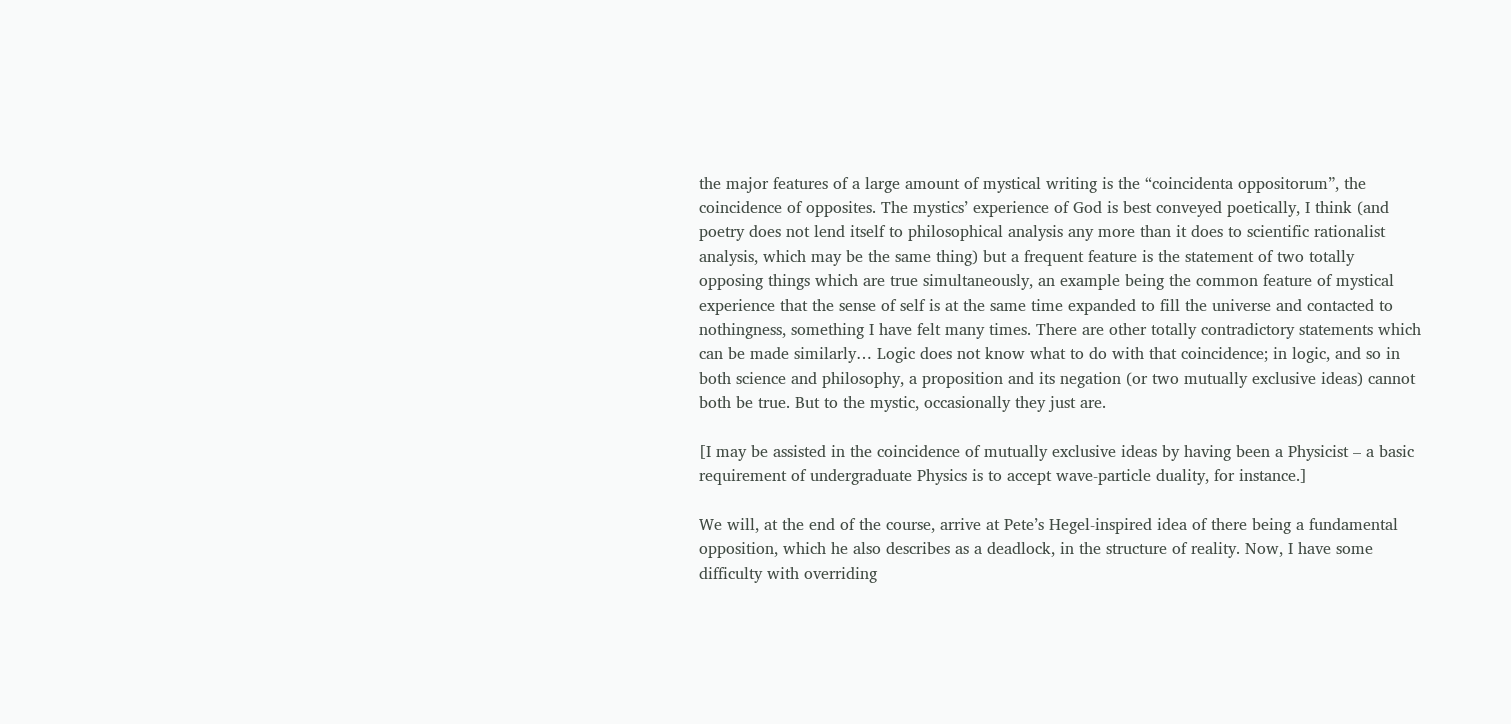the major features of a large amount of mystical writing is the “coincidenta oppositorum”, the coincidence of opposites. The mystics’ experience of God is best conveyed poetically, I think (and poetry does not lend itself to philosophical analysis any more than it does to scientific rationalist analysis, which may be the same thing) but a frequent feature is the statement of two totally opposing things which are true simultaneously, an example being the common feature of mystical experience that the sense of self is at the same time expanded to fill the universe and contacted to nothingness, something I have felt many times. There are other totally contradictory statements which can be made similarly… Logic does not know what to do with that coincidence; in logic, and so in both science and philosophy, a proposition and its negation (or two mutually exclusive ideas) cannot both be true. But to the mystic, occasionally they just are.

[I may be assisted in the coincidence of mutually exclusive ideas by having been a Physicist – a basic requirement of undergraduate Physics is to accept wave-particle duality, for instance.]

We will, at the end of the course, arrive at Pete’s Hegel-inspired idea of there being a fundamental opposition, which he also describes as a deadlock, in the structure of reality. Now, I have some difficulty with overriding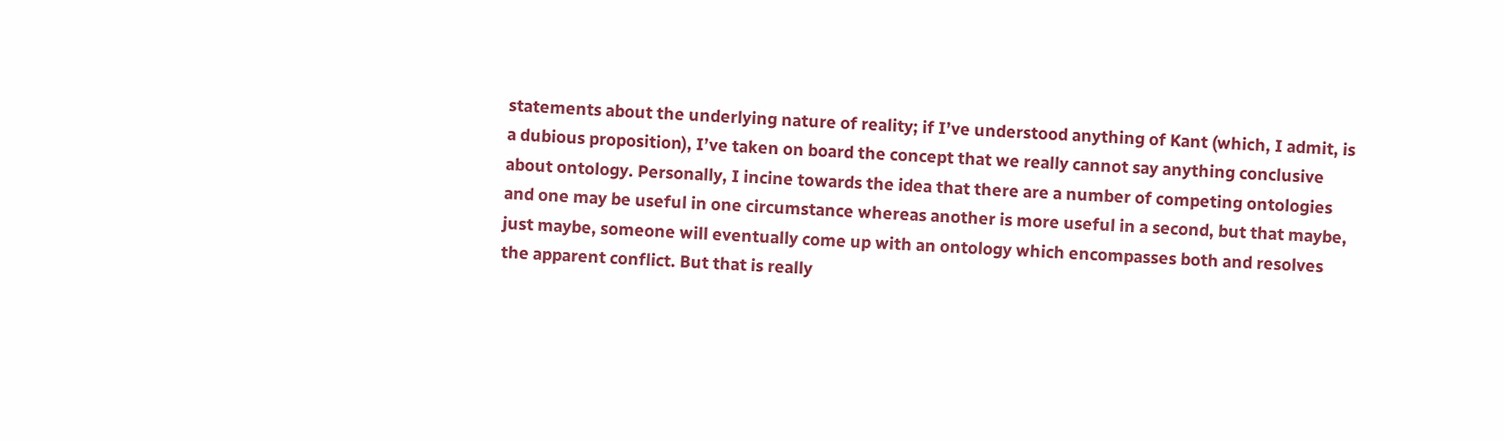statements about the underlying nature of reality; if I’ve understood anything of Kant (which, I admit, is a dubious proposition), I’ve taken on board the concept that we really cannot say anything conclusive about ontology. Personally, I incine towards the idea that there are a number of competing ontologies and one may be useful in one circumstance whereas another is more useful in a second, but that maybe, just maybe, someone will eventually come up with an ontology which encompasses both and resolves the apparent conflict. But that is really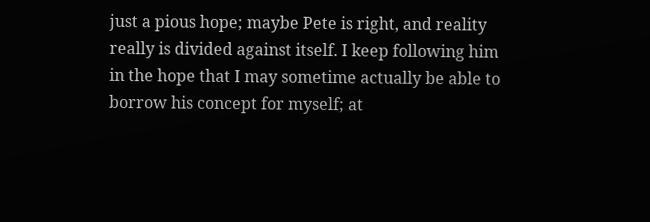just a pious hope; maybe Pete is right, and reality really is divided against itself. I keep following him in the hope that I may sometime actually be able to borrow his concept for myself; at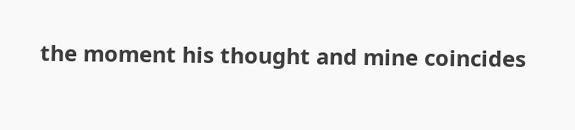the moment his thought and mine coincides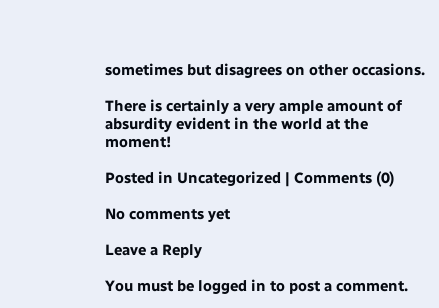sometimes but disagrees on other occasions.

There is certainly a very ample amount of absurdity evident in the world at the moment!

Posted in Uncategorized | Comments (0)

No comments yet

Leave a Reply

You must be logged in to post a comment.